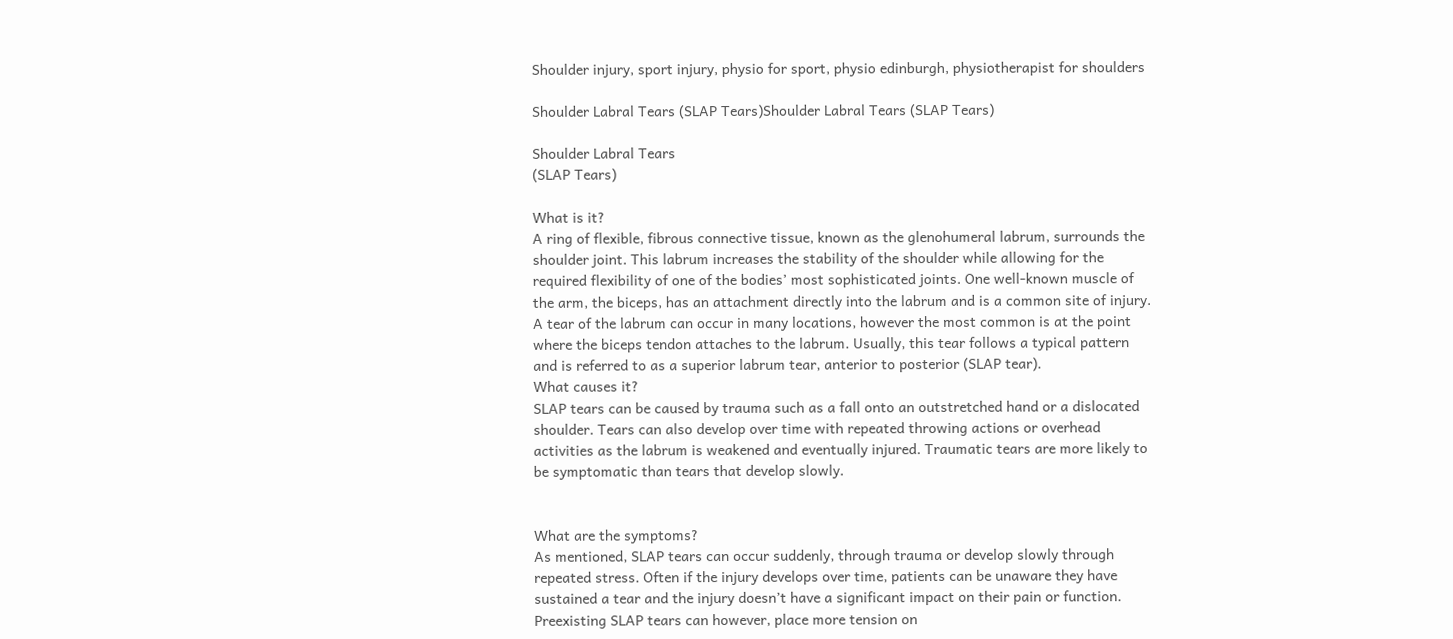Shoulder injury, sport injury, physio for sport, physio edinburgh, physiotherapist for shoulders

Shoulder Labral Tears (SLAP Tears)Shoulder Labral Tears (SLAP Tears)

Shoulder Labral Tears
(SLAP Tears)

What is it?
A ring of flexible, fibrous connective tissue, known as the glenohumeral labrum, surrounds the
shoulder joint. This labrum increases the stability of the shoulder while allowing for the
required flexibility of one of the bodies’ most sophisticated joints. One well-known muscle of
the arm, the biceps, has an attachment directly into the labrum and is a common site of injury.
A tear of the labrum can occur in many locations, however the most common is at the point
where the biceps tendon attaches to the labrum. Usually, this tear follows a typical pattern
and is referred to as a superior labrum tear, anterior to posterior (SLAP tear).
What causes it?
SLAP tears can be caused by trauma such as a fall onto an outstretched hand or a dislocated
shoulder. Tears can also develop over time with repeated throwing actions or overhead
activities as the labrum is weakened and eventually injured. Traumatic tears are more likely to
be symptomatic than tears that develop slowly.


What are the symptoms?
As mentioned, SLAP tears can occur suddenly, through trauma or develop slowly through
repeated stress. Often if the injury develops over time, patients can be unaware they have
sustained a tear and the injury doesn’t have a significant impact on their pain or function.
Preexisting SLAP tears can however, place more tension on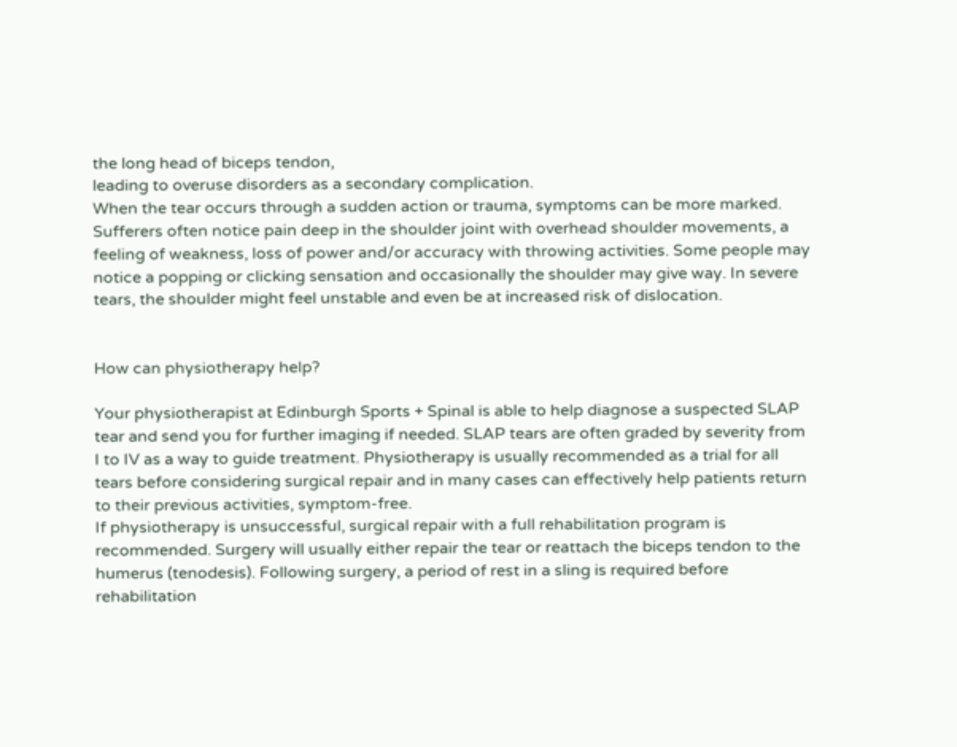the long head of biceps tendon,
leading to overuse disorders as a secondary complication.
When the tear occurs through a sudden action or trauma, symptoms can be more marked.
Sufferers often notice pain deep in the shoulder joint with overhead shoulder movements, a
feeling of weakness, loss of power and/or accuracy with throwing activities. Some people may
notice a popping or clicking sensation and occasionally the shoulder may give way. In severe
tears, the shoulder might feel unstable and even be at increased risk of dislocation.


How can physiotherapy help?

Your physiotherapist at Edinburgh Sports + Spinal is able to help diagnose a suspected SLAP
tear and send you for further imaging if needed. SLAP tears are often graded by severity from
I to IV as a way to guide treatment. Physiotherapy is usually recommended as a trial for all
tears before considering surgical repair and in many cases can effectively help patients return
to their previous activities, symptom-free.
If physiotherapy is unsuccessful, surgical repair with a full rehabilitation program is
recommended. Surgery will usually either repair the tear or reattach the biceps tendon to the
humerus (tenodesis). Following surgery, a period of rest in a sling is required before
rehabilitation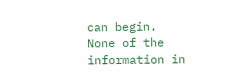can begin.
None of the information in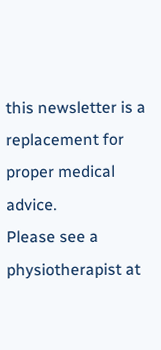this newsletter is a replacement for proper medical advice.
Please see a physiotherapist at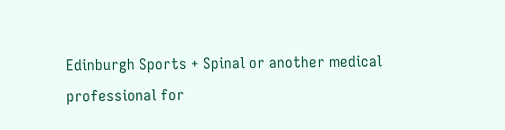Edinburgh Sports + Spinal or another medical
professional for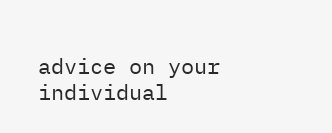advice on your individual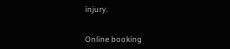injury.


Online booking